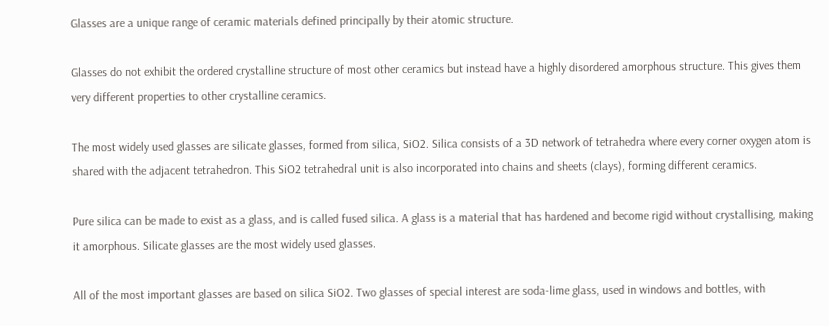Glasses are a unique range of ceramic materials defined principally by their atomic structure.

Glasses do not exhibit the ordered crystalline structure of most other ceramics but instead have a highly disordered amorphous structure. This gives them very different properties to other crystalline ceramics.

The most widely used glasses are silicate glasses, formed from silica, SiO2. Silica consists of a 3D network of tetrahedra where every corner oxygen atom is shared with the adjacent tetrahedron. This SiO2 tetrahedral unit is also incorporated into chains and sheets (clays), forming different ceramics.

Pure silica can be made to exist as a glass, and is called fused silica. A glass is a material that has hardened and become rigid without crystallising, making it amorphous. Silicate glasses are the most widely used glasses.

All of the most important glasses are based on silica SiO2. Two glasses of special interest are soda-lime glass, used in windows and bottles, with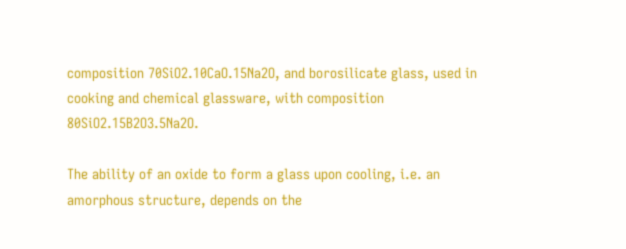composition 70SiO2.10CaO.15Na2O, and borosilicate glass, used in cooking and chemical glassware, with composition 80SiO2.15B2O3.5Na2O.

The ability of an oxide to form a glass upon cooling, i.e. an amorphous structure, depends on the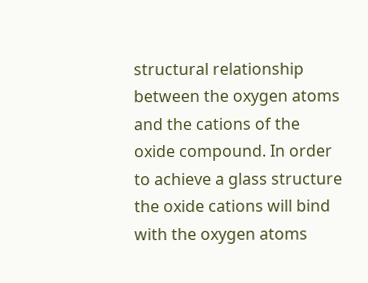structural relationship between the oxygen atoms and the cations of the oxide compound. In order to achieve a glass structure the oxide cations will bind with the oxygen atoms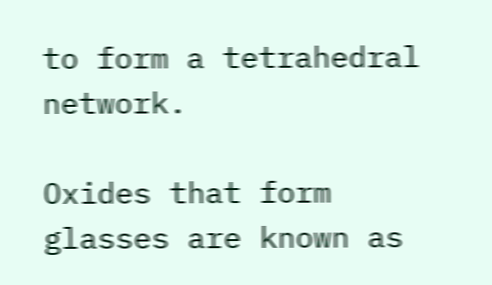to form a tetrahedral network.

Oxides that form glasses are known as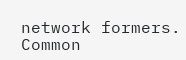network formers. Common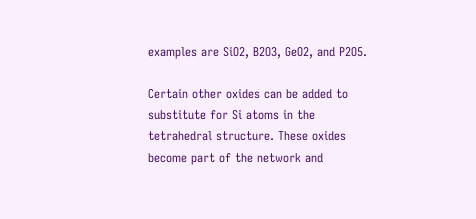examples are SiO2, B2O3, GeO2, and P2O5.

Certain other oxides can be added to substitute for Si atoms in the tetrahedral structure. These oxides become part of the network and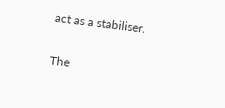act as a stabiliser.

The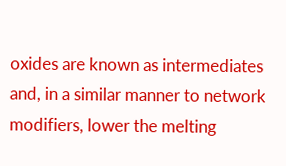oxides are known as intermediates and, in a similar manner to network modifiers, lower the melting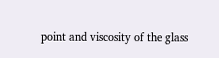point and viscosity of the glass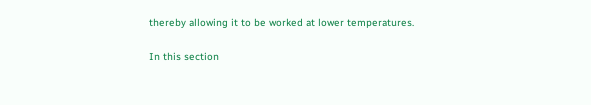thereby allowing it to be worked at lower temperatures.

In this section